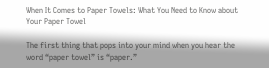When It Comes to Paper Towels: What You Need to Know about Your Paper Towel

The first thing that pops into your mind when you hear the word “paper towel” is “paper.”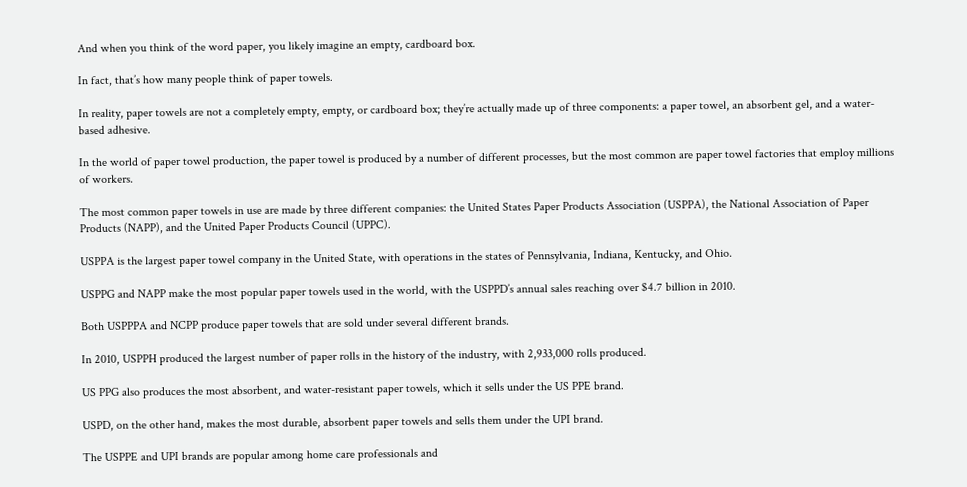And when you think of the word paper, you likely imagine an empty, cardboard box.

In fact, that’s how many people think of paper towels.

In reality, paper towels are not a completely empty, empty, or cardboard box; they’re actually made up of three components: a paper towel, an absorbent gel, and a water-based adhesive.

In the world of paper towel production, the paper towel is produced by a number of different processes, but the most common are paper towel factories that employ millions of workers.

The most common paper towels in use are made by three different companies: the United States Paper Products Association (USPPA), the National Association of Paper Products (NAPP), and the United Paper Products Council (UPPC).

USPPA is the largest paper towel company in the United State, with operations in the states of Pennsylvania, Indiana, Kentucky, and Ohio.

USPPG and NAPP make the most popular paper towels used in the world, with the USPPD’s annual sales reaching over $4.7 billion in 2010.

Both USPPPA and NCPP produce paper towels that are sold under several different brands.

In 2010, USPPH produced the largest number of paper rolls in the history of the industry, with 2,933,000 rolls produced.

US PPG also produces the most absorbent, and water-resistant paper towels, which it sells under the US PPE brand.

USPD, on the other hand, makes the most durable, absorbent paper towels and sells them under the UPI brand.

The USPPE and UPI brands are popular among home care professionals and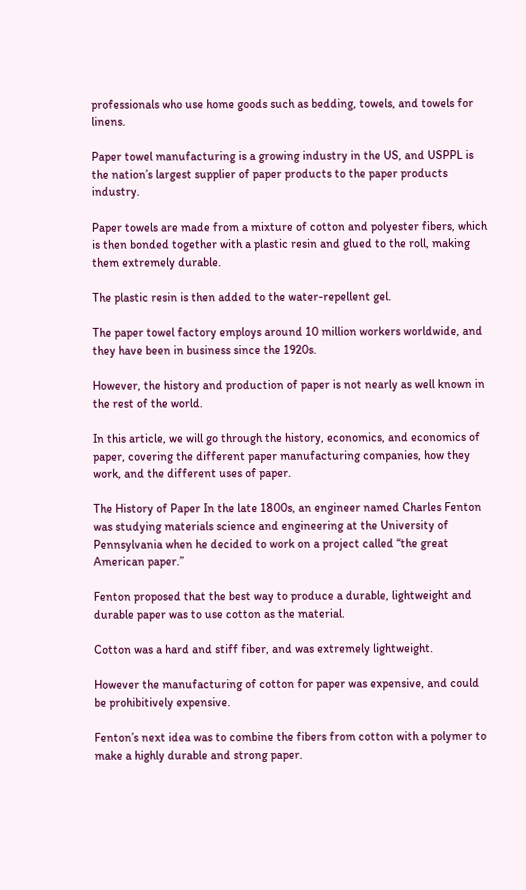professionals who use home goods such as bedding, towels, and towels for linens.

Paper towel manufacturing is a growing industry in the US, and USPPL is the nation’s largest supplier of paper products to the paper products industry.

Paper towels are made from a mixture of cotton and polyester fibers, which is then bonded together with a plastic resin and glued to the roll, making them extremely durable.

The plastic resin is then added to the water-repellent gel.

The paper towel factory employs around 10 million workers worldwide, and they have been in business since the 1920s.

However, the history and production of paper is not nearly as well known in the rest of the world.

In this article, we will go through the history, economics, and economics of paper, covering the different paper manufacturing companies, how they work, and the different uses of paper.

The History of Paper In the late 1800s, an engineer named Charles Fenton was studying materials science and engineering at the University of Pennsylvania when he decided to work on a project called “the great American paper.”

Fenton proposed that the best way to produce a durable, lightweight and durable paper was to use cotton as the material.

Cotton was a hard and stiff fiber, and was extremely lightweight.

However the manufacturing of cotton for paper was expensive, and could be prohibitively expensive.

Fenton’s next idea was to combine the fibers from cotton with a polymer to make a highly durable and strong paper.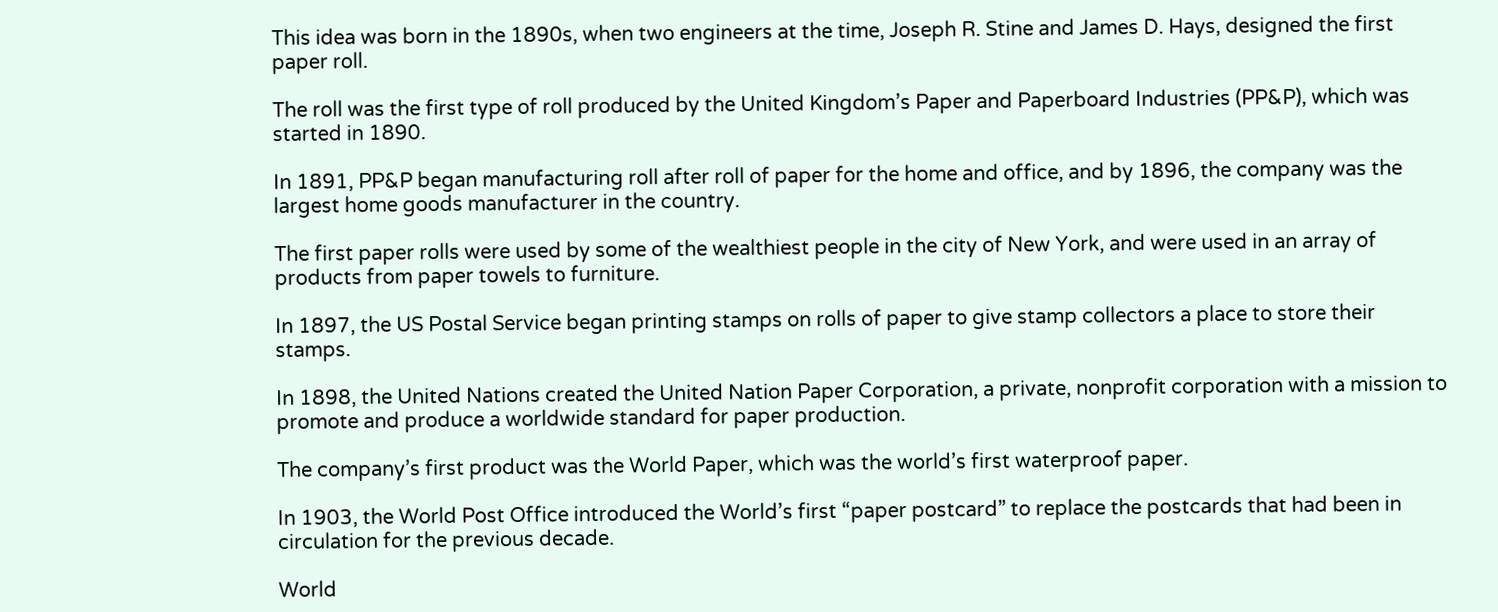This idea was born in the 1890s, when two engineers at the time, Joseph R. Stine and James D. Hays, designed the first paper roll.

The roll was the first type of roll produced by the United Kingdom’s Paper and Paperboard Industries (PP&P), which was started in 1890.

In 1891, PP&P began manufacturing roll after roll of paper for the home and office, and by 1896, the company was the largest home goods manufacturer in the country.

The first paper rolls were used by some of the wealthiest people in the city of New York, and were used in an array of products from paper towels to furniture.

In 1897, the US Postal Service began printing stamps on rolls of paper to give stamp collectors a place to store their stamps.

In 1898, the United Nations created the United Nation Paper Corporation, a private, nonprofit corporation with a mission to promote and produce a worldwide standard for paper production.

The company’s first product was the World Paper, which was the world’s first waterproof paper.

In 1903, the World Post Office introduced the World’s first “paper postcard” to replace the postcards that had been in circulation for the previous decade.

World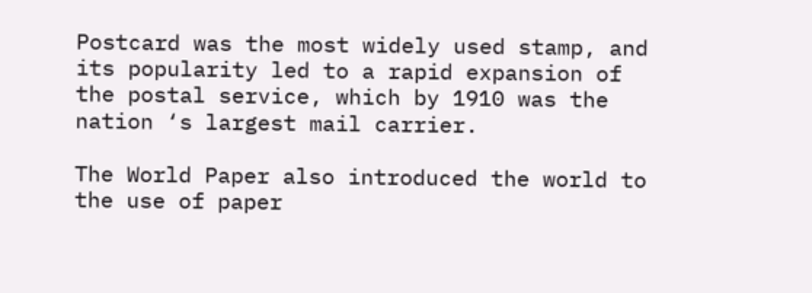Postcard was the most widely used stamp, and its popularity led to a rapid expansion of the postal service, which by 1910 was the nation ‘s largest mail carrier.

The World Paper also introduced the world to the use of paper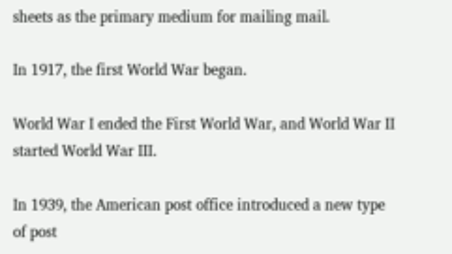sheets as the primary medium for mailing mail.

In 1917, the first World War began.

World War I ended the First World War, and World War II started World War III.

In 1939, the American post office introduced a new type of post